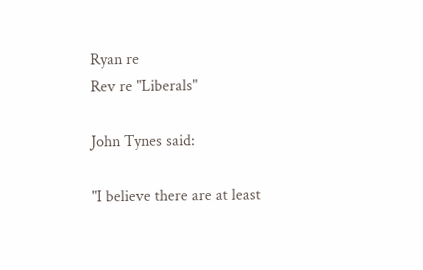Ryan re
Rev re "Liberals"

John Tynes said:

"I believe there are at least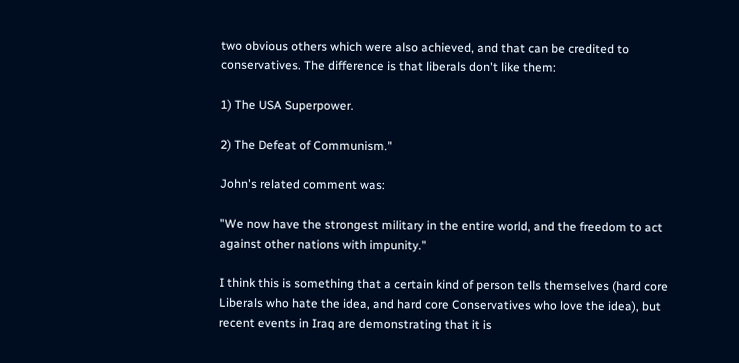two obvious others which were also achieved, and that can be credited to conservatives. The difference is that liberals don't like them:

1) The USA Superpower.

2) The Defeat of Communism."

John's related comment was:

"We now have the strongest military in the entire world, and the freedom to act against other nations with impunity."

I think this is something that a certain kind of person tells themselves (hard core Liberals who hate the idea, and hard core Conservatives who love the idea), but recent events in Iraq are demonstrating that it is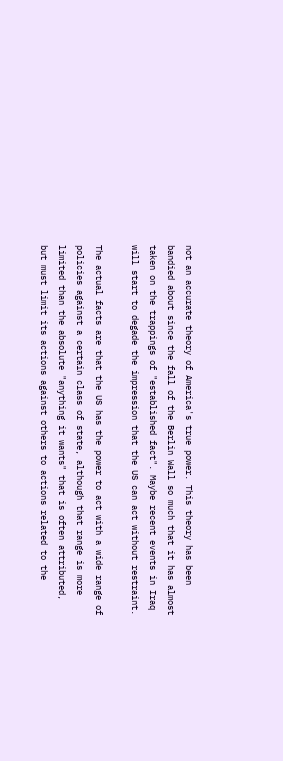not an accurate theory of America's true power. This theory has been bandied about since the fall of the Berlin Wall so much that it has almost taken on the trappings of "established fact". Maybe recent events in Iraq will start to degade the impression that the US can act without restraint.

The actual facts are that the US has the power to act with a wide range of policies against a certain class of state, although that range is more limited than the absolute "anything it wants" that is often attributed, but must limit its actions against others to actions related to the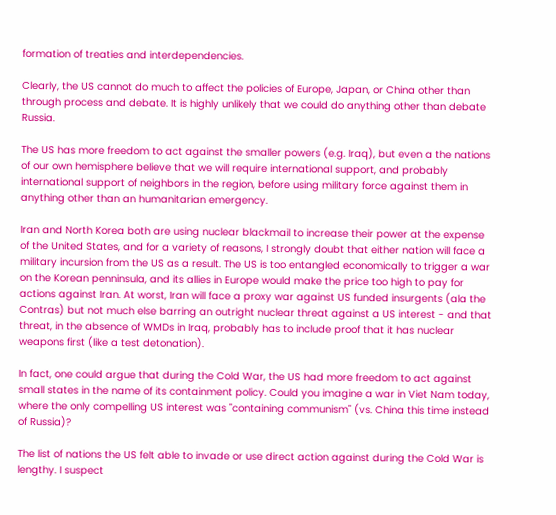formation of treaties and interdependencies.

Clearly, the US cannot do much to affect the policies of Europe, Japan, or China other than through process and debate. It is highly unlikely that we could do anything other than debate Russia.

The US has more freedom to act against the smaller powers (e.g. Iraq), but even a the nations of our own hemisphere believe that we will require international support, and probably international support of neighbors in the region, before using military force against them in anything other than an humanitarian emergency.

Iran and North Korea both are using nuclear blackmail to increase their power at the expense of the United States, and for a variety of reasons, I strongly doubt that either nation will face a military incursion from the US as a result. The US is too entangled economically to trigger a war on the Korean penninsula, and its allies in Europe would make the price too high to pay for actions against Iran. At worst, Iran will face a proxy war against US funded insurgents (ala the Contras) but not much else barring an outright nuclear threat against a US interest - and that threat, in the absence of WMDs in Iraq, probably has to include proof that it has nuclear weapons first (like a test detonation).

In fact, one could argue that during the Cold War, the US had more freedom to act against small states in the name of its containment policy. Could you imagine a war in Viet Nam today, where the only compelling US interest was "containing communism" (vs. China this time instead of Russia)?

The list of nations the US felt able to invade or use direct action against during the Cold War is lengthy. I suspect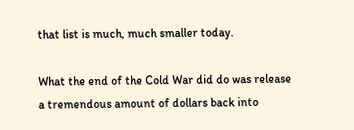that list is much, much smaller today.

What the end of the Cold War did do was release a tremendous amount of dollars back into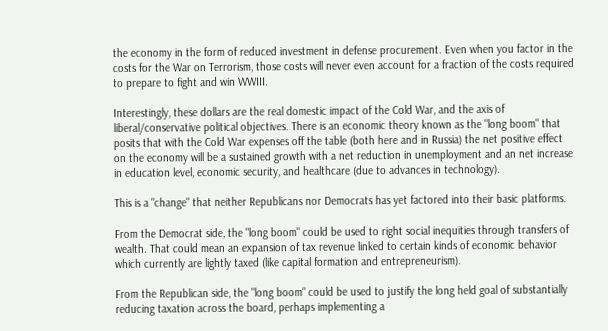the economy in the form of reduced investment in defense procurement. Even when you factor in the costs for the War on Terrorism, those costs will never even account for a fraction of the costs required to prepare to fight and win WWIII.

Interestingly, these dollars are the real domestic impact of the Cold War, and the axis of liberal/conservative political objectives. There is an economic theory known as the "long boom" that posits that with the Cold War expenses off the table (both here and in Russia) the net positive effect on the economy will be a sustained growth with a net reduction in unemployment and an net increase in education level, economic security, and healthcare (due to advances in technology).

This is a "change" that neither Republicans nor Democrats has yet factored into their basic platforms.

From the Democrat side, the "long boom" could be used to right social inequities through transfers of wealth. That could mean an expansion of tax revenue linked to certain kinds of economic behavior which currently are lightly taxed (like capital formation and entrepreneurism).

From the Republican side, the "long boom" could be used to justify the long held goal of substantially reducing taxation across the board, perhaps implementing a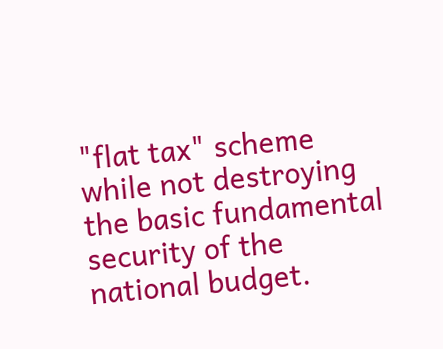"flat tax" scheme while not destroying the basic fundamental security of the national budget.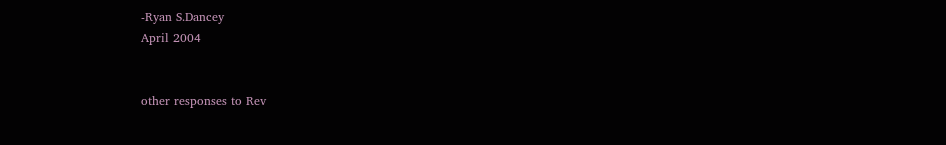-Ryan S.Dancey
April 2004


other responses to Rev